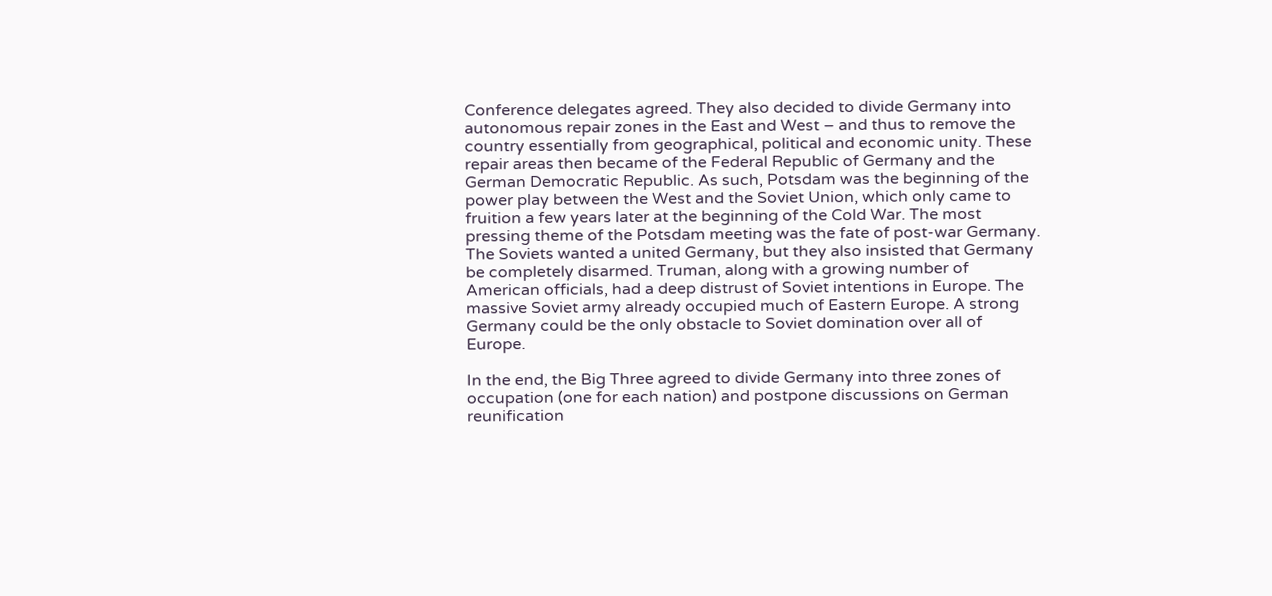Conference delegates agreed. They also decided to divide Germany into autonomous repair zones in the East and West – and thus to remove the country essentially from geographical, political and economic unity. These repair areas then became of the Federal Republic of Germany and the German Democratic Republic. As such, Potsdam was the beginning of the power play between the West and the Soviet Union, which only came to fruition a few years later at the beginning of the Cold War. The most pressing theme of the Potsdam meeting was the fate of post-war Germany. The Soviets wanted a united Germany, but they also insisted that Germany be completely disarmed. Truman, along with a growing number of American officials, had a deep distrust of Soviet intentions in Europe. The massive Soviet army already occupied much of Eastern Europe. A strong Germany could be the only obstacle to Soviet domination over all of Europe.

In the end, the Big Three agreed to divide Germany into three zones of occupation (one for each nation) and postpone discussions on German reunification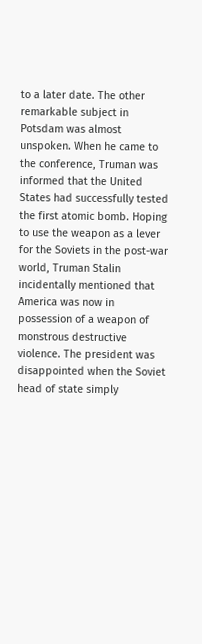to a later date. The other remarkable subject in Potsdam was almost unspoken. When he came to the conference, Truman was informed that the United States had successfully tested the first atomic bomb. Hoping to use the weapon as a lever for the Soviets in the post-war world, Truman Stalin incidentally mentioned that America was now in possession of a weapon of monstrous destructive violence. The president was disappointed when the Soviet head of state simply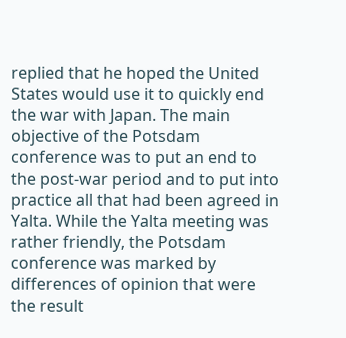replied that he hoped the United States would use it to quickly end the war with Japan. The main objective of the Potsdam conference was to put an end to the post-war period and to put into practice all that had been agreed in Yalta. While the Yalta meeting was rather friendly, the Potsdam conference was marked by differences of opinion that were the result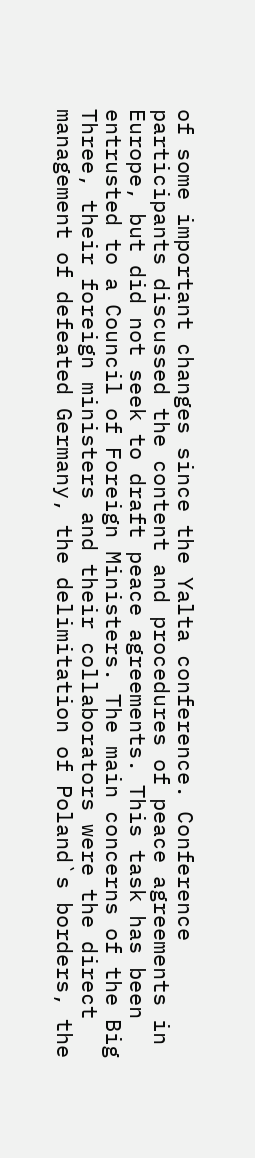of some important changes since the Yalta conference. Conference participants discussed the content and procedures of peace agreements in Europe, but did not seek to draft peace agreements. This task has been entrusted to a Council of Foreign Ministers. The main concerns of the Big Three, their foreign ministers and their collaborators were the direct management of defeated Germany, the delimitation of Poland`s borders, the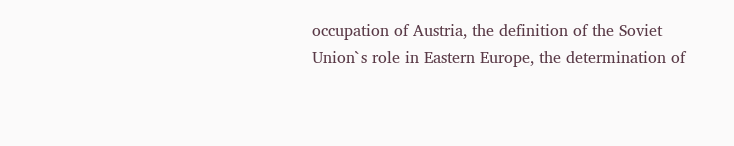occupation of Austria, the definition of the Soviet Union`s role in Eastern Europe, the determination of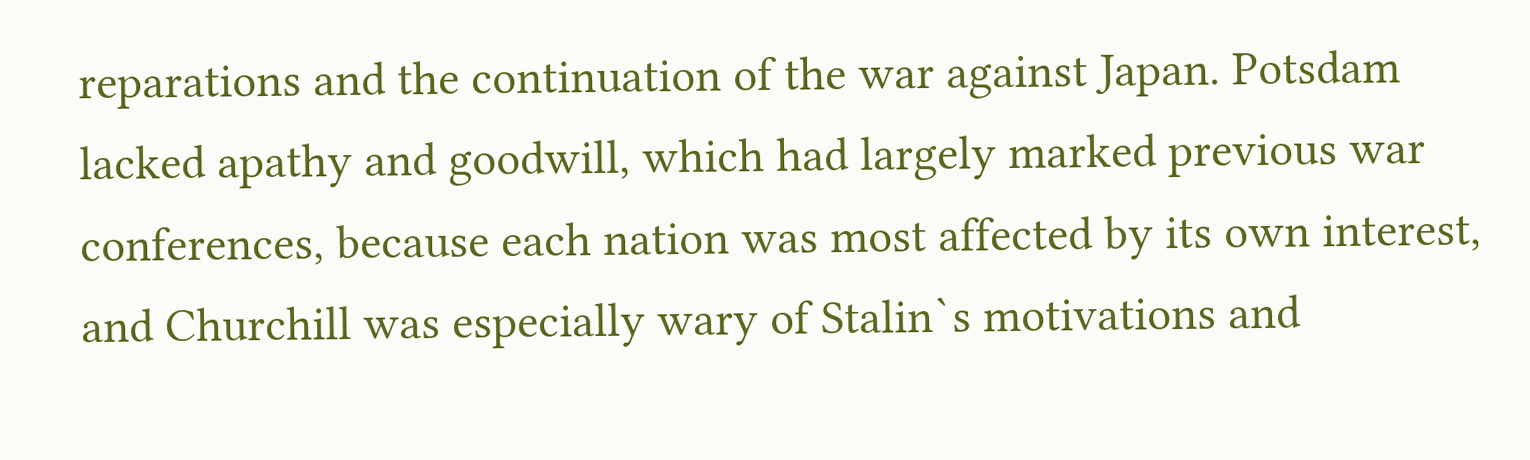reparations and the continuation of the war against Japan. Potsdam lacked apathy and goodwill, which had largely marked previous war conferences, because each nation was most affected by its own interest, and Churchill was especially wary of Stalin`s motivations and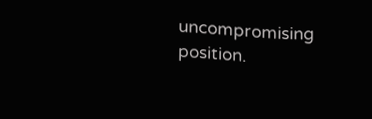uncompromising position.